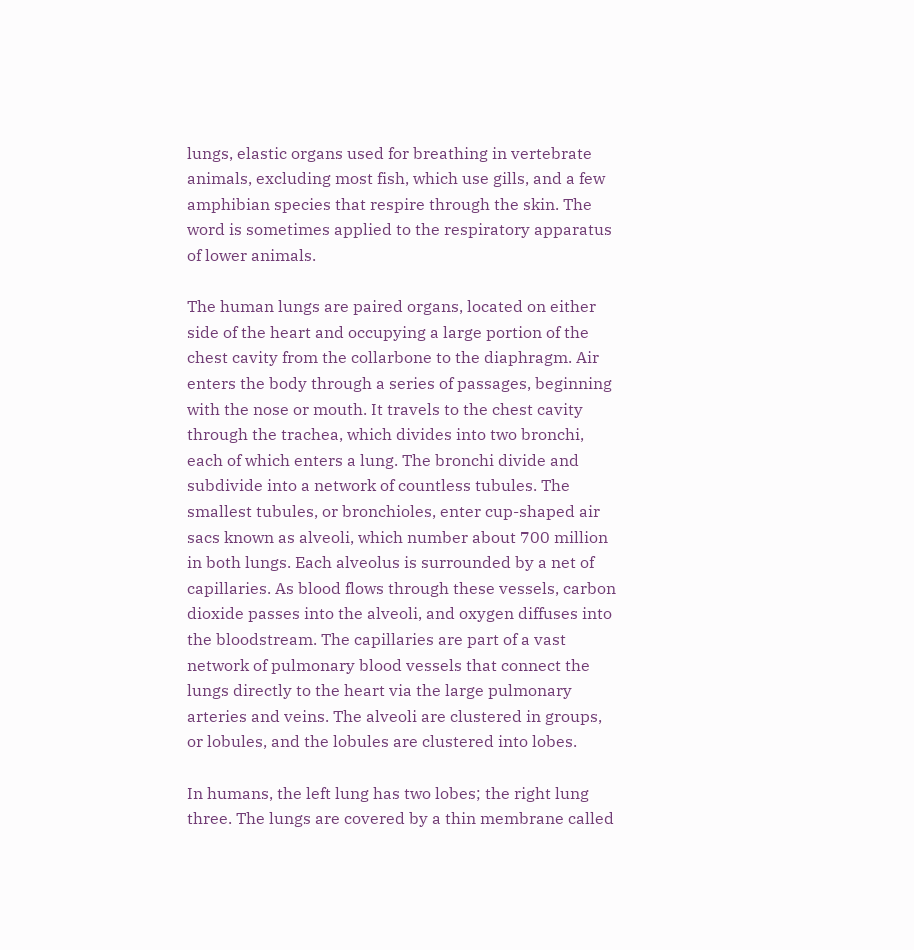lungs, elastic organs used for breathing in vertebrate animals, excluding most fish, which use gills, and a few amphibian species that respire through the skin. The word is sometimes applied to the respiratory apparatus of lower animals.

The human lungs are paired organs, located on either side of the heart and occupying a large portion of the chest cavity from the collarbone to the diaphragm. Air enters the body through a series of passages, beginning with the nose or mouth. It travels to the chest cavity through the trachea, which divides into two bronchi, each of which enters a lung. The bronchi divide and subdivide into a network of countless tubules. The smallest tubules, or bronchioles, enter cup-shaped air sacs known as alveoli, which number about 700 million in both lungs. Each alveolus is surrounded by a net of capillaries. As blood flows through these vessels, carbon dioxide passes into the alveoli, and oxygen diffuses into the bloodstream. The capillaries are part of a vast network of pulmonary blood vessels that connect the lungs directly to the heart via the large pulmonary arteries and veins. The alveoli are clustered in groups, or lobules, and the lobules are clustered into lobes.

In humans, the left lung has two lobes; the right lung three. The lungs are covered by a thin membrane called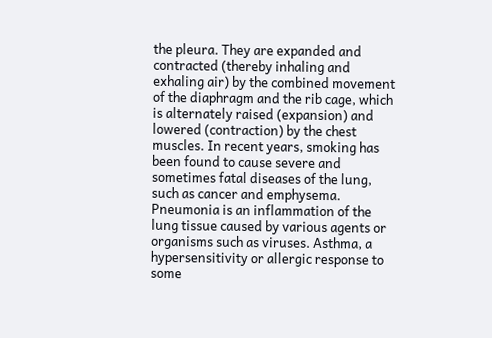the pleura. They are expanded and contracted (thereby inhaling and exhaling air) by the combined movement of the diaphragm and the rib cage, which is alternately raised (expansion) and lowered (contraction) by the chest muscles. In recent years, smoking has been found to cause severe and sometimes fatal diseases of the lung, such as cancer and emphysema. Pneumonia is an inflammation of the lung tissue caused by various agents or organisms such as viruses. Asthma, a hypersensitivity or allergic response to some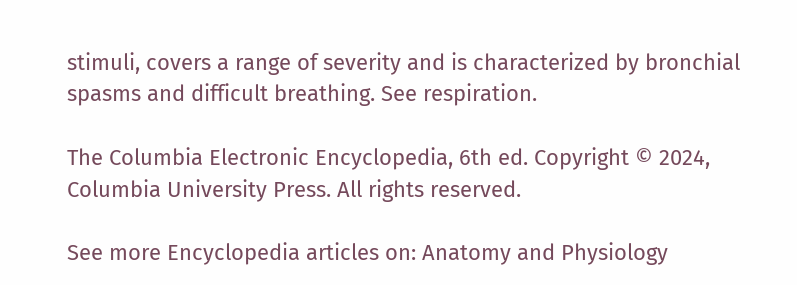stimuli, covers a range of severity and is characterized by bronchial spasms and difficult breathing. See respiration.

The Columbia Electronic Encyclopedia, 6th ed. Copyright © 2024, Columbia University Press. All rights reserved.

See more Encyclopedia articles on: Anatomy and Physiology